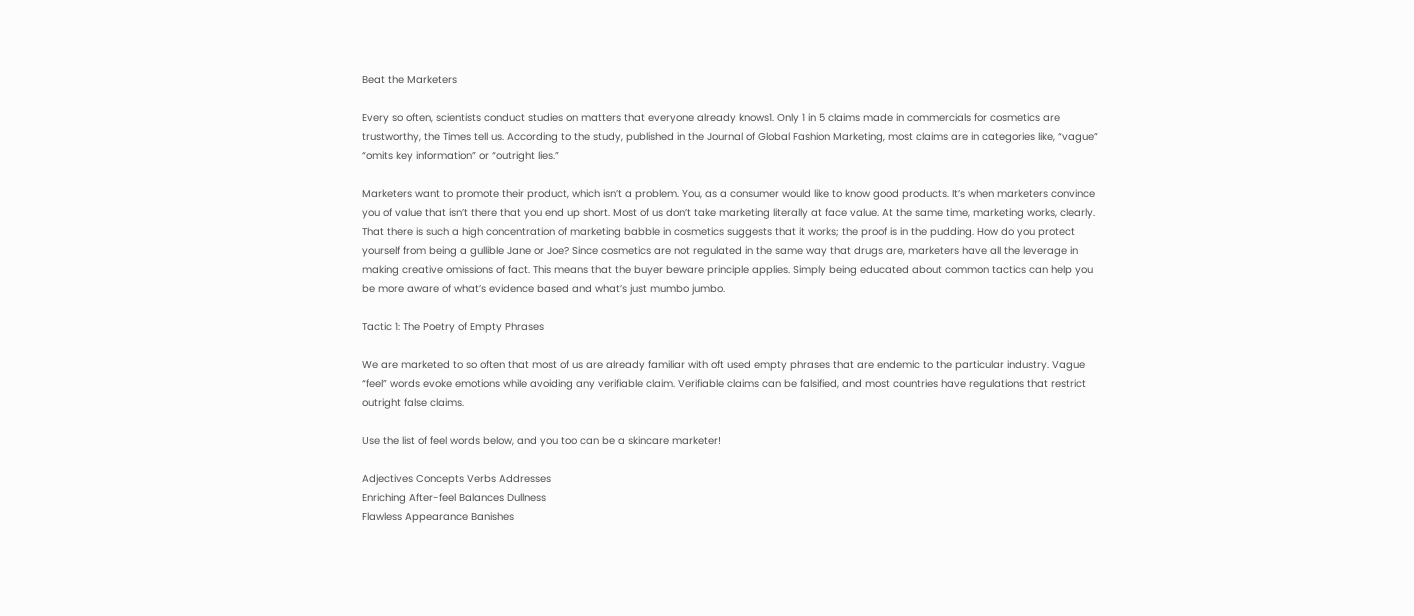Beat the Marketers

Every so often, scientists conduct studies on matters that everyone already knows1. Only 1 in 5 claims made in commercials for cosmetics are trustworthy, the Times tell us. According to the study, published in the Journal of Global Fashion Marketing, most claims are in categories like, “vague” “omits key information” or “outright lies.”

Marketers want to promote their product, which isn’t a problem. You, as a consumer would like to know good products. It’s when marketers convince you of value that isn’t there that you end up short. Most of us don’t take marketing literally at face value. At the same time, marketing works, clearly. That there is such a high concentration of marketing babble in cosmetics suggests that it works; the proof is in the pudding. How do you protect yourself from being a gullible Jane or Joe? Since cosmetics are not regulated in the same way that drugs are, marketers have all the leverage in making creative omissions of fact. This means that the buyer beware principle applies. Simply being educated about common tactics can help you be more aware of what’s evidence based and what’s just mumbo jumbo.

Tactic 1: The Poetry of Empty Phrases

We are marketed to so often that most of us are already familiar with oft used empty phrases that are endemic to the particular industry. Vague “feel” words evoke emotions while avoiding any verifiable claim. Verifiable claims can be falsified, and most countries have regulations that restrict outright false claims.

Use the list of feel words below, and you too can be a skincare marketer!

Adjectives Concepts Verbs Addresses
Enriching After-feel Balances Dullness
Flawless Appearance Banishes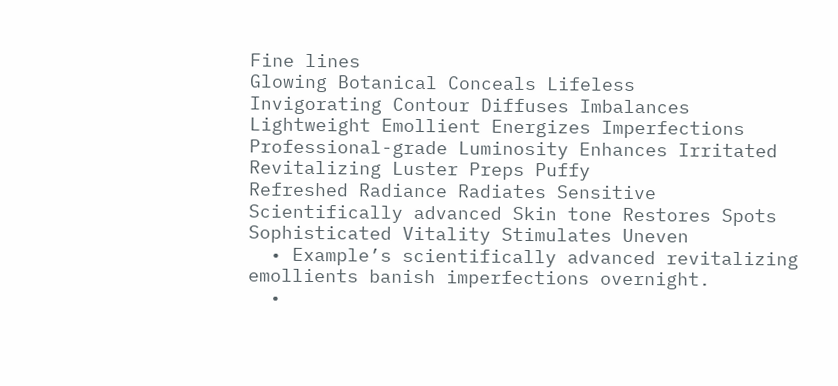Fine lines
Glowing Botanical Conceals Lifeless
Invigorating Contour Diffuses Imbalances
Lightweight Emollient Energizes Imperfections
Professional-grade Luminosity Enhances Irritated
Revitalizing Luster Preps Puffy
Refreshed Radiance Radiates Sensitive
Scientifically advanced Skin tone Restores Spots
Sophisticated Vitality Stimulates Uneven
  • Example’s scientifically advanced revitalizing emollients banish imperfections overnight.
  •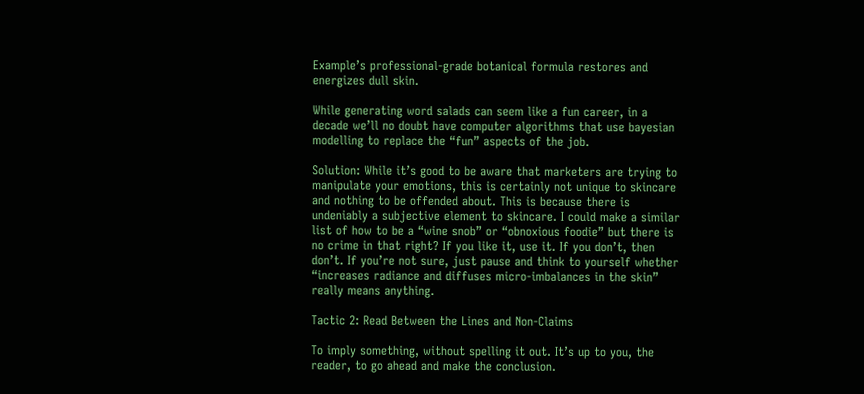Example’s professional-grade botanical formula restores and energizes dull skin.

While generating word salads can seem like a fun career, in a decade we’ll no doubt have computer algorithms that use bayesian modelling to replace the “fun” aspects of the job.

Solution: While it’s good to be aware that marketers are trying to manipulate your emotions, this is certainly not unique to skincare and nothing to be offended about. This is because there is undeniably a subjective element to skincare. I could make a similar list of how to be a “wine snob” or “obnoxious foodie” but there is no crime in that right? If you like it, use it. If you don’t, then don’t. If you’re not sure, just pause and think to yourself whether “increases radiance and diffuses micro-imbalances in the skin” really means anything.

Tactic 2: Read Between the Lines and Non-Claims

To imply something, without spelling it out. It’s up to you, the reader, to go ahead and make the conclusion.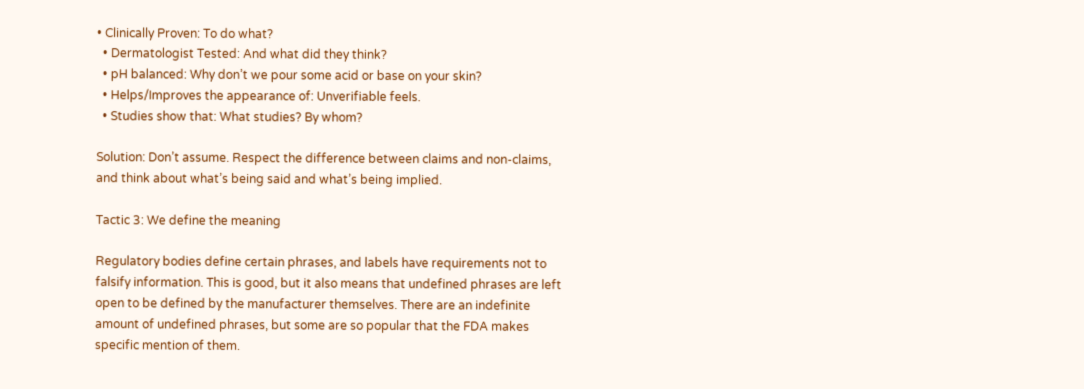• Clinically Proven: To do what?
  • Dermatologist Tested: And what did they think?
  • pH balanced: Why don’t we pour some acid or base on your skin?
  • Helps/Improves the appearance of: Unverifiable feels.
  • Studies show that: What studies? By whom?

Solution: Don’t assume. Respect the difference between claims and non-claims, and think about what’s being said and what’s being implied.

Tactic 3: We define the meaning

Regulatory bodies define certain phrases, and labels have requirements not to falsify information. This is good, but it also means that undefined phrases are left open to be defined by the manufacturer themselves. There are an indefinite amount of undefined phrases, but some are so popular that the FDA makes specific mention of them.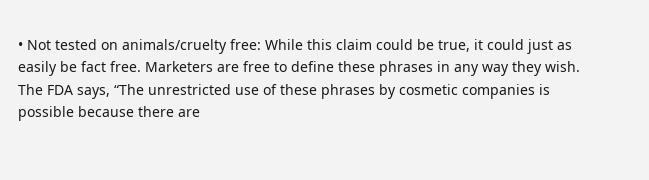• Not tested on animals/cruelty free: While this claim could be true, it could just as easily be fact free. Marketers are free to define these phrases in any way they wish. The FDA says, “The unrestricted use of these phrases by cosmetic companies is possible because there are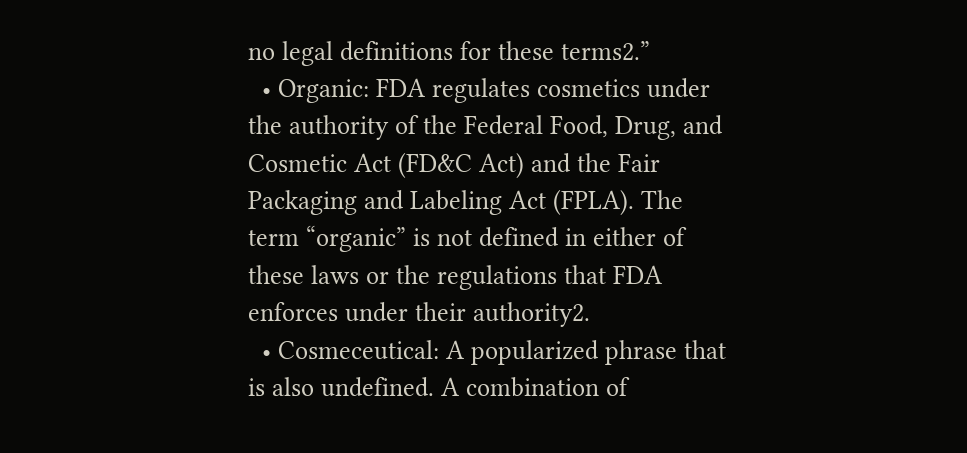no legal definitions for these terms2.”
  • Organic: FDA regulates cosmetics under the authority of the Federal Food, Drug, and Cosmetic Act (FD&C Act) and the Fair Packaging and Labeling Act (FPLA). The term “organic” is not defined in either of these laws or the regulations that FDA enforces under their authority2.
  • Cosmeceutical: A popularized phrase that is also undefined. A combination of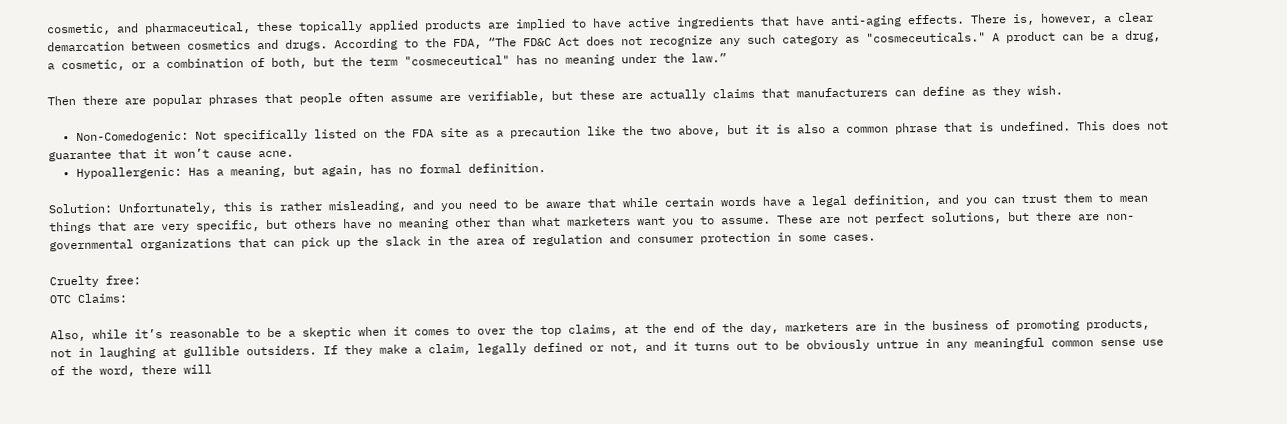cosmetic, and pharmaceutical, these topically applied products are implied to have active ingredients that have anti-aging effects. There is, however, a clear demarcation between cosmetics and drugs. According to the FDA, “The FD&C Act does not recognize any such category as "cosmeceuticals." A product can be a drug, a cosmetic, or a combination of both, but the term "cosmeceutical" has no meaning under the law.”

Then there are popular phrases that people often assume are verifiable, but these are actually claims that manufacturers can define as they wish.

  • Non-Comedogenic: Not specifically listed on the FDA site as a precaution like the two above, but it is also a common phrase that is undefined. This does not guarantee that it won’t cause acne.
  • Hypoallergenic: Has a meaning, but again, has no formal definition.

Solution: Unfortunately, this is rather misleading, and you need to be aware that while certain words have a legal definition, and you can trust them to mean things that are very specific, but others have no meaning other than what marketers want you to assume. These are not perfect solutions, but there are non-governmental organizations that can pick up the slack in the area of regulation and consumer protection in some cases.

Cruelty free:
OTC Claims:

Also, while it’s reasonable to be a skeptic when it comes to over the top claims, at the end of the day, marketers are in the business of promoting products, not in laughing at gullible outsiders. If they make a claim, legally defined or not, and it turns out to be obviously untrue in any meaningful common sense use of the word, there will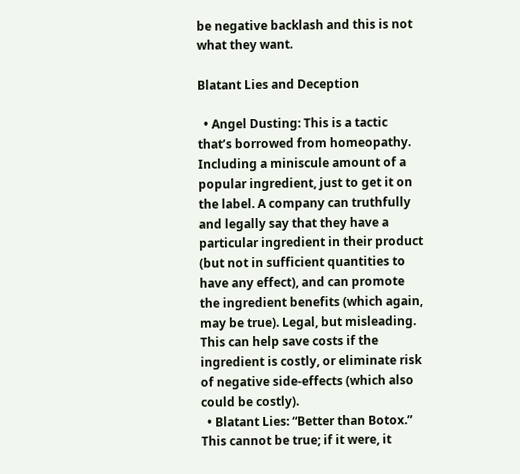be negative backlash and this is not what they want.

Blatant Lies and Deception

  • Angel Dusting: This is a tactic that’s borrowed from homeopathy. Including a miniscule amount of a popular ingredient, just to get it on the label. A company can truthfully and legally say that they have a particular ingredient in their product (but not in sufficient quantities to have any effect), and can promote the ingredient benefits (which again, may be true). Legal, but misleading. This can help save costs if the ingredient is costly, or eliminate risk of negative side-effects (which also could be costly).
  • Blatant Lies: “Better than Botox.” This cannot be true; if it were, it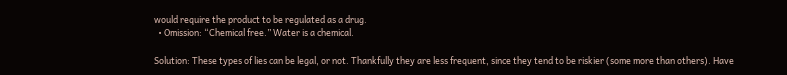would require the product to be regulated as a drug.
  • Omission: “Chemical free.” Water is a chemical.

Solution: These types of lies can be legal, or not. Thankfully they are less frequent, since they tend to be riskier (some more than others). Have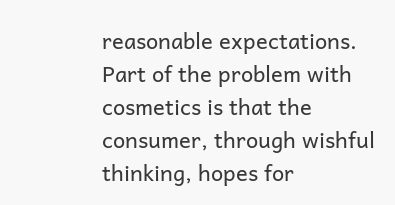reasonable expectations. Part of the problem with cosmetics is that the consumer, through wishful thinking, hopes for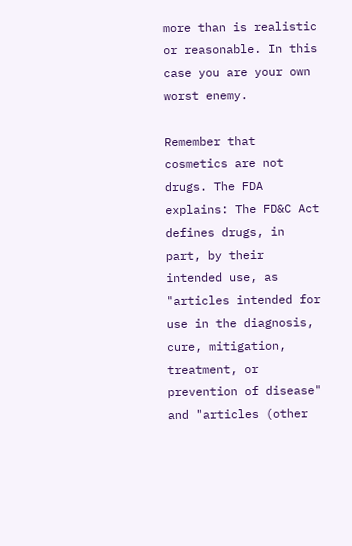more than is realistic or reasonable. In this case you are your own worst enemy.

Remember that cosmetics are not drugs. The FDA explains: The FD&C Act defines drugs, in part, by their intended use, as "articles intended for use in the diagnosis, cure, mitigation, treatment, or prevention of disease" and "articles (other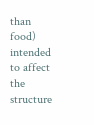than food) intended to affect the structure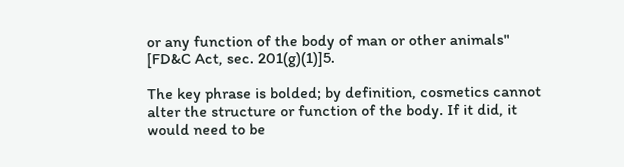or any function of the body of man or other animals" [FD&C Act, sec. 201(g)(1)]5.

The key phrase is bolded; by definition, cosmetics cannot alter the structure or function of the body. If it did, it would need to be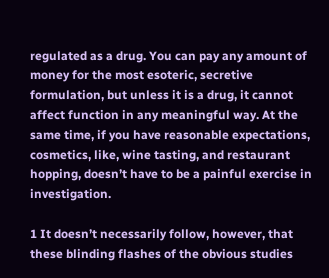regulated as a drug. You can pay any amount of money for the most esoteric, secretive formulation, but unless it is a drug, it cannot affect function in any meaningful way. At the same time, if you have reasonable expectations, cosmetics, like, wine tasting, and restaurant hopping, doesn’t have to be a painful exercise in investigation.

1 It doesn’t necessarily follow, however, that these blinding flashes of the obvious studies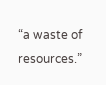“a waste of resources.”